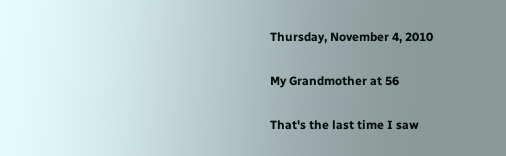Thursday, November 4, 2010

My Grandmother at 56

That's the last time I saw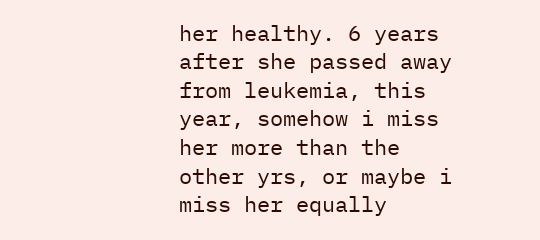her healthy. 6 years after she passed away from leukemia, this year, somehow i miss her more than the other yrs, or maybe i miss her equally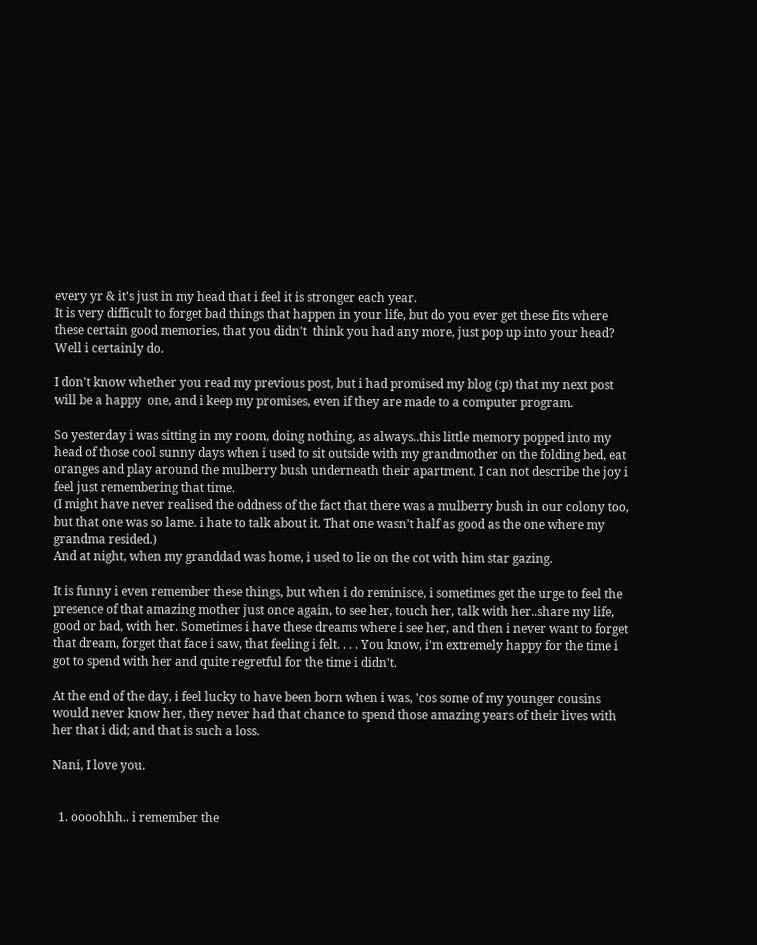every yr & it's just in my head that i feel it is stronger each year.
It is very difficult to forget bad things that happen in your life, but do you ever get these fits where these certain good memories, that you didn't  think you had any more, just pop up into your head? Well i certainly do.

I don't know whether you read my previous post, but i had promised my blog (:p) that my next post will be a happy  one, and i keep my promises, even if they are made to a computer program.

So yesterday i was sitting in my room, doing nothing, as always..this little memory popped into my head of those cool sunny days when i used to sit outside with my grandmother on the folding bed, eat oranges and play around the mulberry bush underneath their apartment. I can not describe the joy i feel just remembering that time.
(I might have never realised the oddness of the fact that there was a mulberry bush in our colony too, but that one was so lame. i hate to talk about it. That one wasn't half as good as the one where my grandma resided.)
And at night, when my granddad was home, i used to lie on the cot with him star gazing.

It is funny i even remember these things, but when i do reminisce, i sometimes get the urge to feel the presence of that amazing mother just once again, to see her, touch her, talk with her..share my life, good or bad, with her. Sometimes i have these dreams where i see her, and then i never want to forget that dream, forget that face i saw, that feeling i felt. . . . You know, i'm extremely happy for the time i got to spend with her and quite regretful for the time i didn't.

At the end of the day, i feel lucky to have been born when i was, 'cos some of my younger cousins would never know her, they never had that chance to spend those amazing years of their lives with her that i did; and that is such a loss.

Nani, I love you.


  1. oooohhh.. i remember the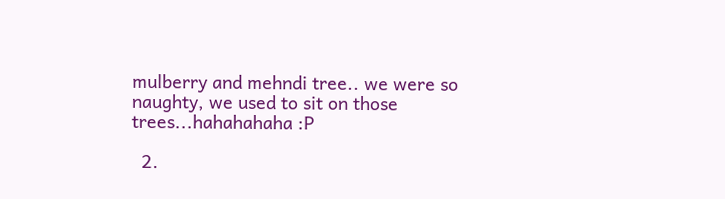mulberry and mehndi tree.. we were so naughty, we used to sit on those trees...hahahahaha :P

  2.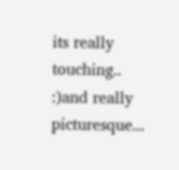its really touching.. :)and really picturesque...